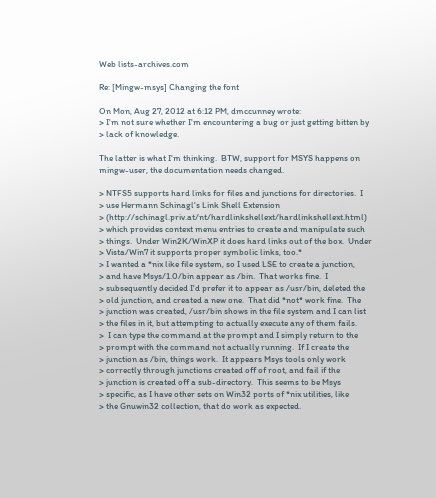Web lists-archives.com

Re: [Mingw-msys] Changing the font

On Mon, Aug 27, 2012 at 6:12 PM, dmccunney wrote:
> I'm not sure whether I'm encountering a bug or just getting bitten by
> lack of knowledge.

The latter is what I'm thinking.  BTW, support for MSYS happens on
mingw-user, the documentation needs changed.

> NTFS5 supports hard links for files and junctions for directories.  I
> use Hermann Schinagl's Link Shell Extension
> (http://schinagl.priv.at/nt/hardlinkshellext/hardlinkshellext.html)
> which provides context menu entries to create and manipulate such
> things.  Under Win2K/WinXP it does hard links out of the box.  Under
> Vista/Win7 it supports proper symbolic links, too.*
> I wanted a *nix like file system, so I used LSE to create a junction,
> and have Msys/1.0/bin appear as /bin.  That works fine.  I
> subsequently decided I'd prefer it to appear as /usr/bin, deleted the
> old junction, and created a new one.  That did *not* work fine.  The
> junction was created, /usr/bin shows in the file system and I can list
> the files in it, but attempting to actually execute any of them fails.
>  I can type the command at the prompt and I simply return to the
> prompt with the command not actually running.  If I create the
> junction as /bin, things work.  It appears Msys tools only work
> correctly through junctions created off of root, and fail if the
> junction is created off a sub-directory.  This seems to be Msys
> specific, as I have other sets on Win32 ports of *nix utilities, like
> the Gnuwin32 collection, that do work as expected.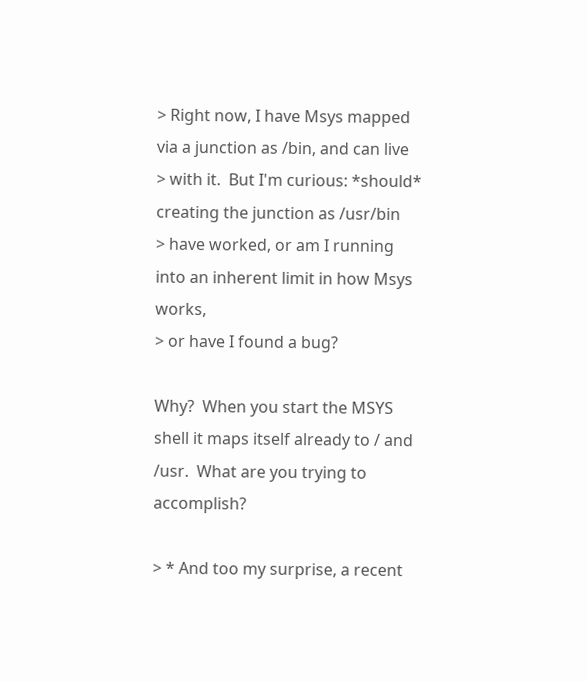> Right now, I have Msys mapped via a junction as /bin, and can live
> with it.  But I'm curious: *should* creating the junction as /usr/bin
> have worked, or am I running into an inherent limit in how Msys works,
> or have I found a bug?

Why?  When you start the MSYS shell it maps itself already to / and
/usr.  What are you trying to accomplish?

> * And too my surprise, a recent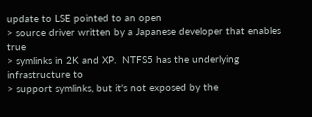update to LSE pointed to an open
> source driver written by a Japanese developer that enables true
> symlinks in 2K and XP.  NTFS5 has the underlying infrastructure to
> support symlinks, but it's not exposed by the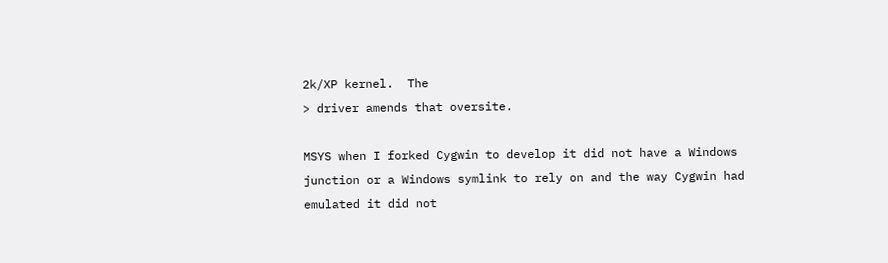2k/XP kernel.  The
> driver amends that oversite.

MSYS when I forked Cygwin to develop it did not have a Windows
junction or a Windows symlink to rely on and the way Cygwin had
emulated it did not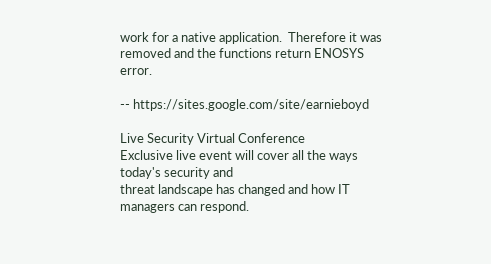work for a native application.  Therefore it was
removed and the functions return ENOSYS error.

-- https://sites.google.com/site/earnieboyd

Live Security Virtual Conference
Exclusive live event will cover all the ways today's security and
threat landscape has changed and how IT managers can respond.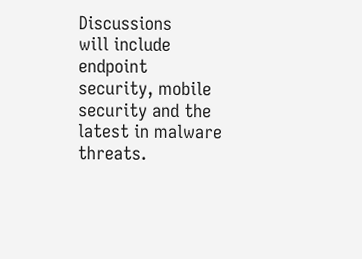Discussions
will include endpoint security, mobile security and the latest in malware
threats.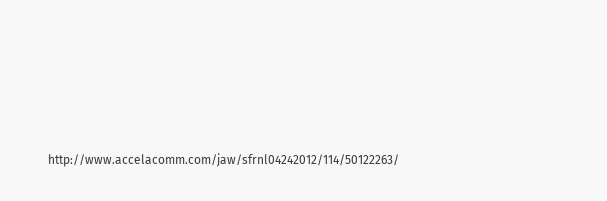http://www.accelacomm.com/jaw/sfrnl04242012/114/50122263/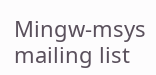Mingw-msys mailing list